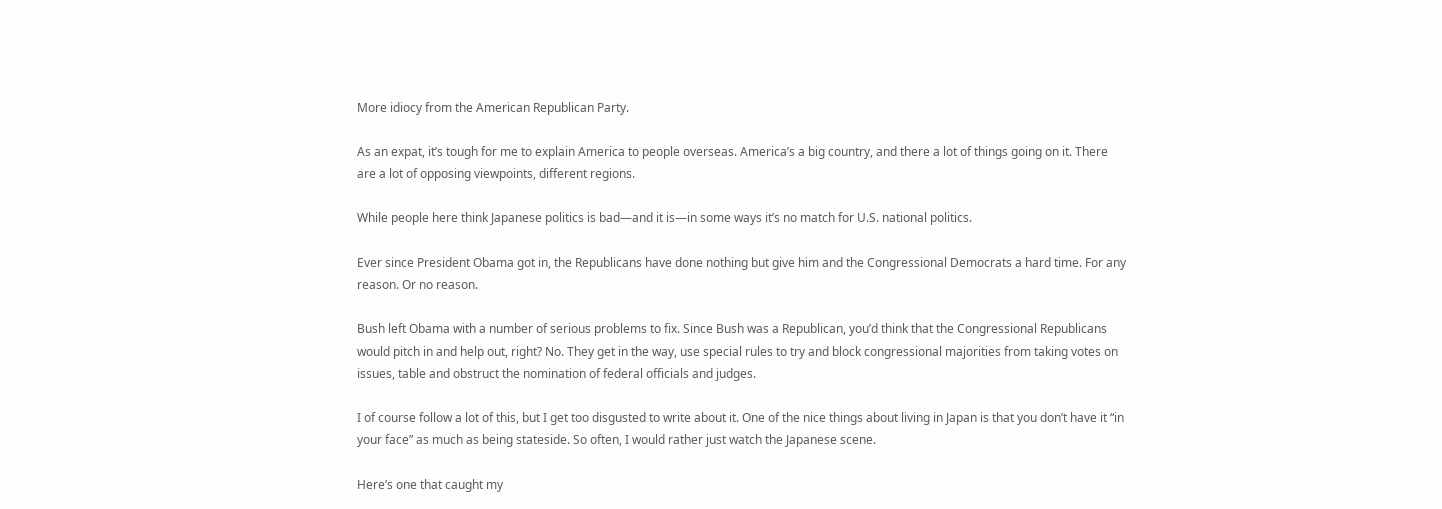More idiocy from the American Republican Party.

As an expat, it’s tough for me to explain America to people overseas. America’s a big country, and there a lot of things going on it. There are a lot of opposing viewpoints, different regions.

While people here think Japanese politics is bad—and it is—in some ways it’s no match for U.S. national politics.

Ever since President Obama got in, the Republicans have done nothing but give him and the Congressional Democrats a hard time. For any reason. Or no reason.

Bush left Obama with a number of serious problems to fix. Since Bush was a Republican, you’d think that the Congressional Republicans would pitch in and help out, right? No. They get in the way, use special rules to try and block congressional majorities from taking votes on issues, table and obstruct the nomination of federal officials and judges.

I of course follow a lot of this, but I get too disgusted to write about it. One of the nice things about living in Japan is that you don’t have it “in your face” as much as being stateside. So often, I would rather just watch the Japanese scene.

Here’s one that caught my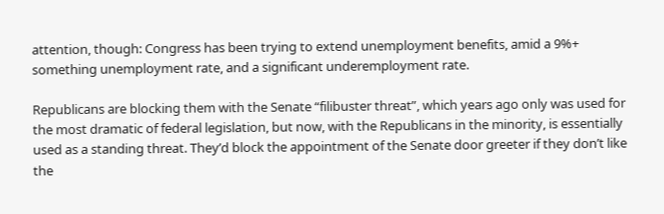attention, though: Congress has been trying to extend unemployment benefits, amid a 9%+ something unemployment rate, and a significant underemployment rate.

Republicans are blocking them with the Senate “filibuster threat”, which years ago only was used for the most dramatic of federal legislation, but now, with the Republicans in the minority, is essentially used as a standing threat. They’d block the appointment of the Senate door greeter if they don’t like the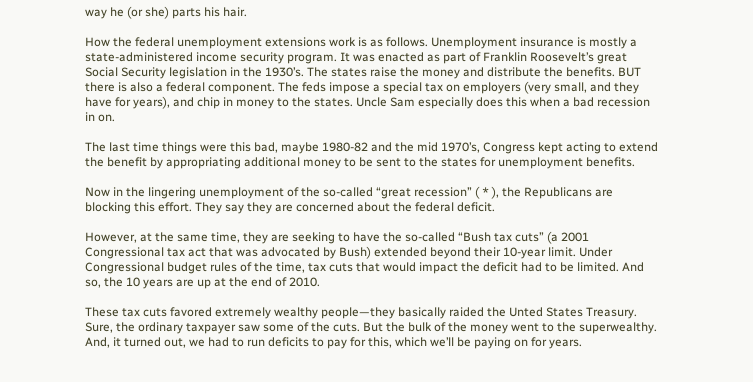way he (or she) parts his hair.

How the federal unemployment extensions work is as follows. Unemployment insurance is mostly a state-administered income security program. It was enacted as part of Franklin Roosevelt’s great Social Security legislation in the 1930’s. The states raise the money and distribute the benefits. BUT there is also a federal component. The feds impose a special tax on employers (very small, and they have for years), and chip in money to the states. Uncle Sam especially does this when a bad recession in on.

The last time things were this bad, maybe 1980-82 and the mid 1970’s, Congress kept acting to extend the benefit by appropriating additional money to be sent to the states for unemployment benefits.

Now in the lingering unemployment of the so-called “great recession” ( * ), the Republicans are blocking this effort. They say they are concerned about the federal deficit.

However, at the same time, they are seeking to have the so-called “Bush tax cuts” (a 2001 Congressional tax act that was advocated by Bush) extended beyond their 10-year limit. Under Congressional budget rules of the time, tax cuts that would impact the deficit had to be limited. And so, the 10 years are up at the end of 2010.

These tax cuts favored extremely wealthy people—they basically raided the Unted States Treasury. Sure, the ordinary taxpayer saw some of the cuts. But the bulk of the money went to the superwealthy. And, it turned out, we had to run deficits to pay for this, which we’ll be paying on for years.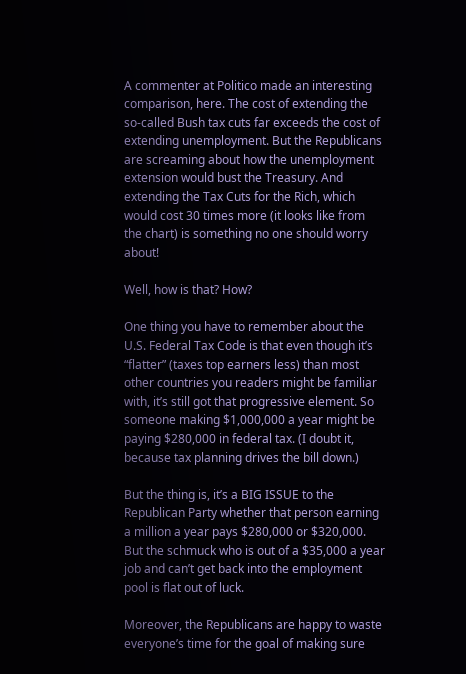A commenter at Politico made an interesting comparison, here. The cost of extending the so-called Bush tax cuts far exceeds the cost of extending unemployment. But the Republicans are screaming about how the unemployment extension would bust the Treasury. And extending the Tax Cuts for the Rich, which would cost 30 times more (it looks like from the chart) is something no one should worry about!

Well, how is that? How?

One thing you have to remember about the U.S. Federal Tax Code is that even though it’s “flatter” (taxes top earners less) than most other countries you readers might be familiar with, it’s still got that progressive element. So someone making $1,000,000 a year might be paying $280,000 in federal tax. (I doubt it, because tax planning drives the bill down.)

But the thing is, it’s a BIG ISSUE to the Republican Party whether that person earning a million a year pays $280,000 or $320,000. But the schmuck who is out of a $35,000 a year job and can’t get back into the employment pool is flat out of luck.

Moreover, the Republicans are happy to waste everyone’s time for the goal of making sure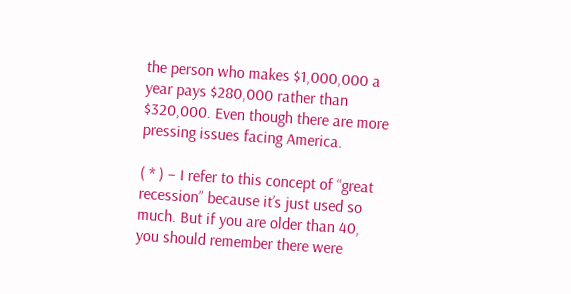the person who makes $1,000,000 a year pays $280,000 rather than $320,000. Even though there are more pressing issues facing America.

( * ) – I refer to this concept of “great recession” because it’s just used so much. But if you are older than 40, you should remember there were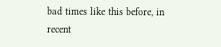bad times like this before, in recent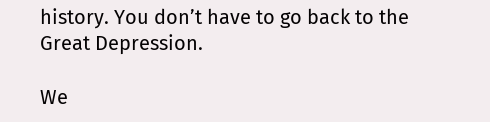history. You don’t have to go back to the Great Depression.

We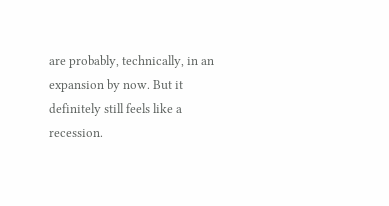are probably, technically, in an expansion by now. But it definitely still feels like a recession.